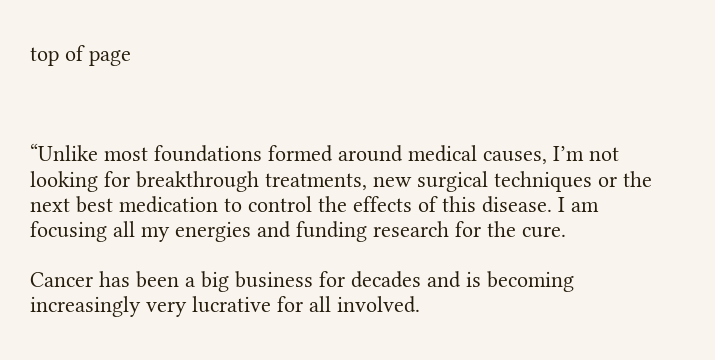top of page



“Unlike most foundations formed around medical causes, I’m not looking for breakthrough treatments, new surgical techniques or the next best medication to control the effects of this disease. I am focusing all my energies and funding research for the cure.

Cancer has been a big business for decades and is becoming increasingly very lucrative for all involved.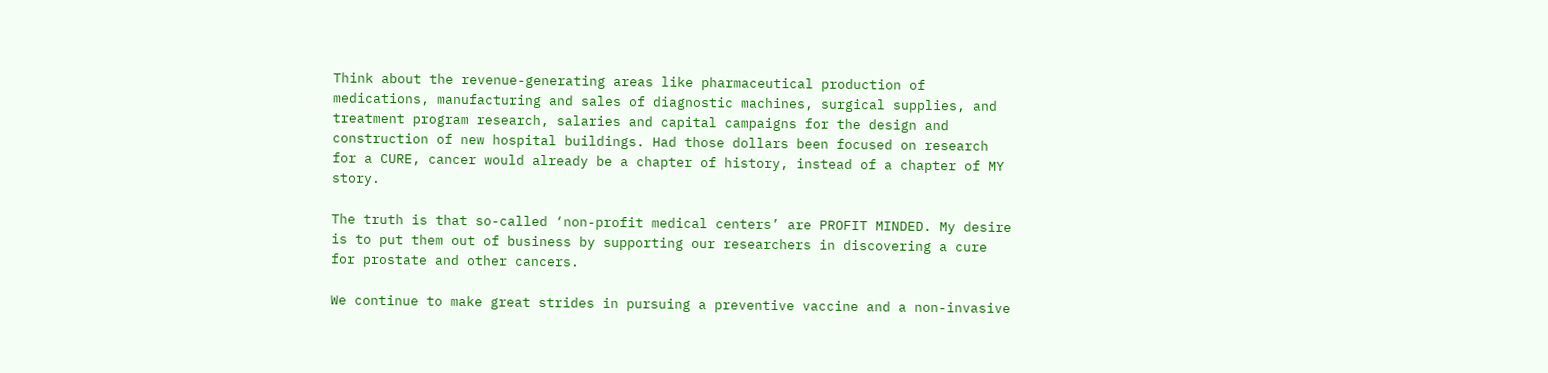Think about the revenue-generating areas like pharmaceutical production of medications, manufacturing and sales of diagnostic machines, surgical supplies, and treatment program research, salaries and capital campaigns for the design and construction of new hospital buildings. Had those dollars been focused on research for a CURE, cancer would already be a chapter of history, instead of a chapter of MY story.

The truth is that so-called ‘non-profit medical centers’ are PROFIT MINDED. My desire is to put them out of business by supporting our researchers in discovering a cure for prostate and other cancers.

We continue to make great strides in pursuing a preventive vaccine and a non-invasive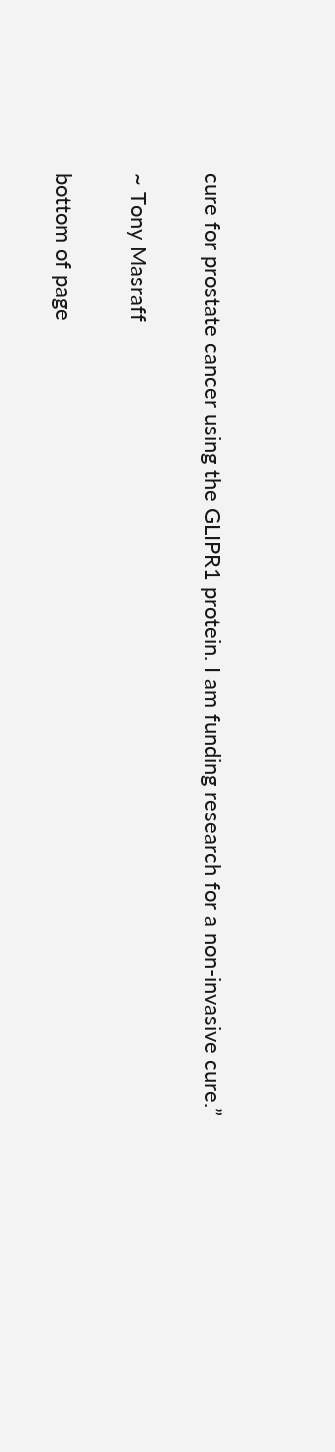cure for prostate cancer using the GLIPR1 protein. I am funding research for a non-invasive cure.”

~ Tony Masraff

bottom of page